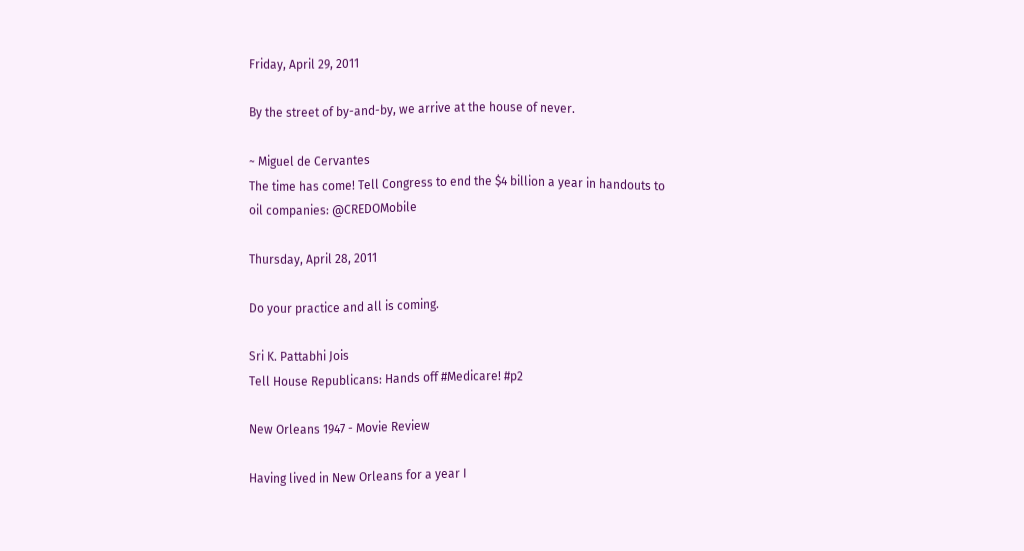Friday, April 29, 2011

By the street of by-and-by, we arrive at the house of never.

~ Miguel de Cervantes
The time has come! Tell Congress to end the $4 billion a year in handouts to oil companies: @CREDOMobile

Thursday, April 28, 2011

Do your practice and all is coming.

Sri K. Pattabhi Jois
Tell House Republicans: Hands off #Medicare! #p2

New Orleans 1947 - Movie Review

Having lived in New Orleans for a year I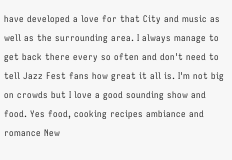have developed a love for that City and music as well as the surrounding area. I always manage to get back there every so often and don't need to tell Jazz Fest fans how great it all is. I'm not big on crowds but I love a good sounding show and food. Yes food, cooking recipes ambiance and romance New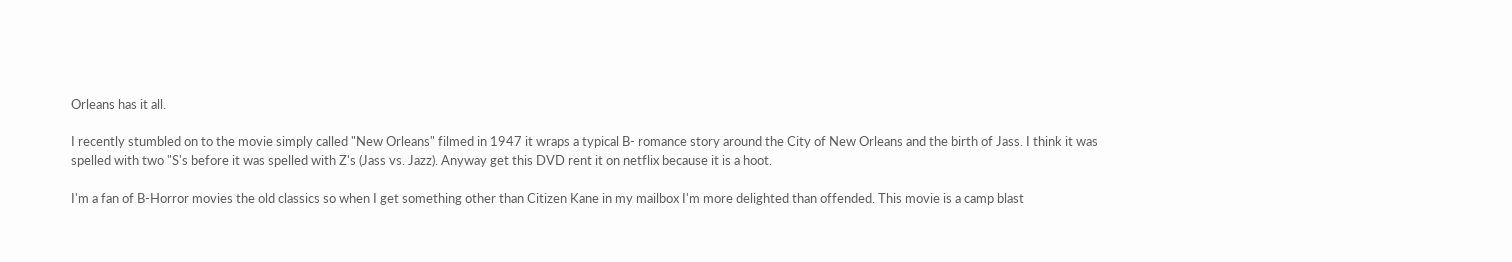Orleans has it all.

I recently stumbled on to the movie simply called "New Orleans" filmed in 1947 it wraps a typical B- romance story around the City of New Orleans and the birth of Jass. I think it was spelled with two "S's before it was spelled with Z's (Jass vs. Jazz). Anyway get this DVD rent it on netflix because it is a hoot.

I'm a fan of B-Horror movies the old classics so when I get something other than Citizen Kane in my mailbox I'm more delighted than offended. This movie is a camp blast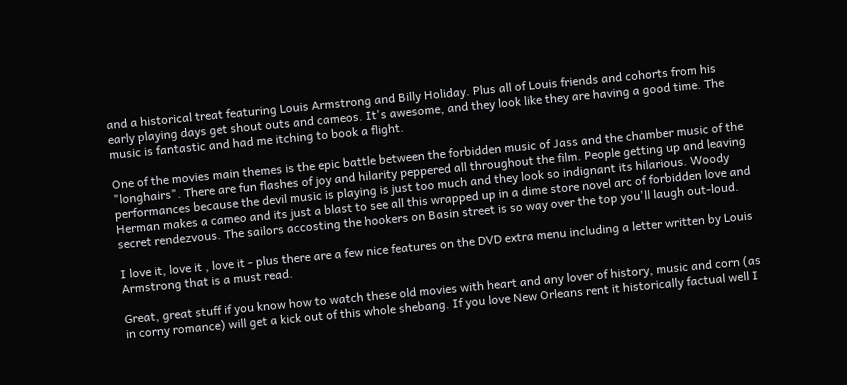and a historical treat featuring Louis Armstrong and Billy Holiday. Plus all of Louis friends and cohorts from his early playing days get shout outs and cameos. It's awesome, and they look like they are having a good time. The music is fantastic and had me itching to book a flight.

One of the movies main themes is the epic battle between the forbidden music of Jass and the chamber music of the "longhairs". There are fun flashes of joy and hilarity peppered all throughout the film. People getting up and leaving performances because the devil music is playing is just too much and they look so indignant its hilarious. Woody Herman makes a cameo and its just a blast to see all this wrapped up in a dime store novel arc of forbidden love and secret rendezvous. The sailors accosting the hookers on Basin street is so way over the top you'll laugh out-loud.

I love it, love it , love it - plus there are a few nice features on the DVD extra menu including a letter written by Louis Armstrong that is a must read.

Great, great stuff if you know how to watch these old movies with heart and any lover of history, music and corn (as in corny romance) will get a kick out of this whole shebang. If you love New Orleans rent it historically factual well I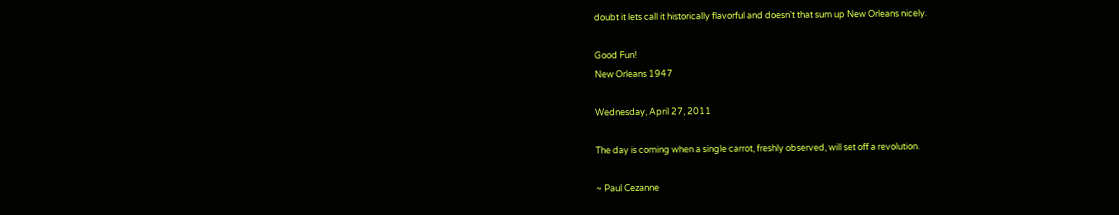doubt it lets call it historically flavorful and doesn't that sum up New Orleans nicely.

Good Fun!
New Orleans 1947

Wednesday, April 27, 2011

The day is coming when a single carrot, freshly observed, will set off a revolution.

~ Paul Cezanne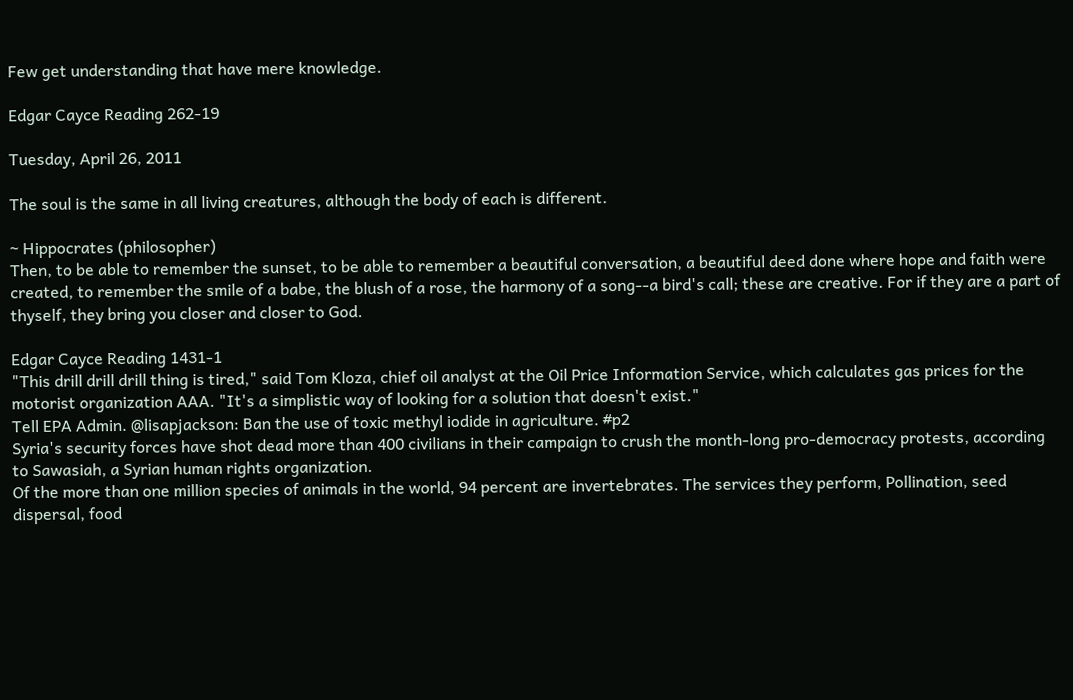Few get understanding that have mere knowledge.

Edgar Cayce Reading 262-19

Tuesday, April 26, 2011

The soul is the same in all living creatures, although the body of each is different.

~ Hippocrates (philosopher)
Then, to be able to remember the sunset, to be able to remember a beautiful conversation, a beautiful deed done where hope and faith were created, to remember the smile of a babe, the blush of a rose, the harmony of a song--a bird's call; these are creative. For if they are a part of thyself, they bring you closer and closer to God.

Edgar Cayce Reading 1431-1
"This drill drill drill thing is tired," said Tom Kloza, chief oil analyst at the Oil Price Information Service, which calculates gas prices for the motorist organization AAA. "It's a simplistic way of looking for a solution that doesn't exist."
Tell EPA Admin. @lisapjackson: Ban the use of toxic methyl iodide in agriculture. #p2
Syria's security forces have shot dead more than 400 civilians in their campaign to crush the month-long pro-democracy protests, according to Sawasiah, a Syrian human rights organization.
Of the more than one million species of animals in the world, 94 percent are invertebrates. The services they perform, Pollination, seed dispersal, food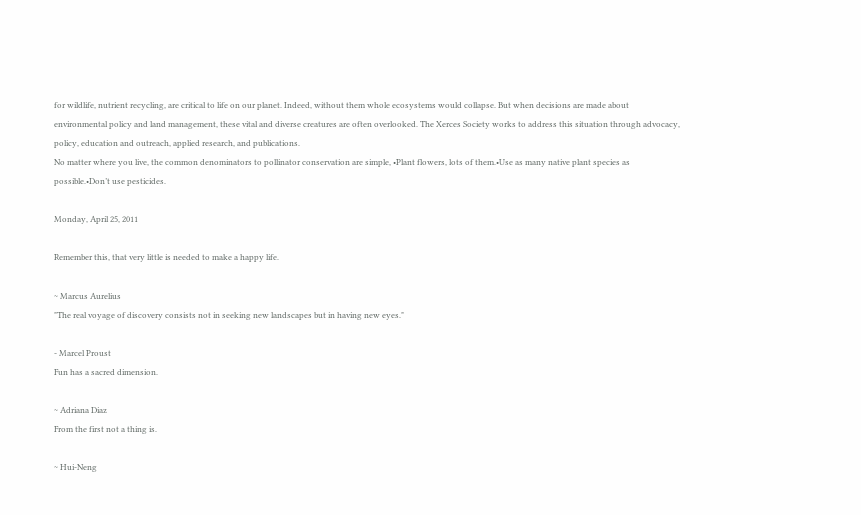for wildlife, nutrient recycling, are critical to life on our planet. Indeed, without them whole ecosystems would collapse. But when decisions are made about environmental policy and land management, these vital and diverse creatures are often overlooked. The Xerces Society works to address this situation through advocacy, policy, education and outreach, applied research, and publications.
No matter where you live, the common denominators to pollinator conservation are simple, •Plant flowers, lots of them.•Use as many native plant species as possible.•Don’t use pesticides.

Monday, April 25, 2011

Remember this, that very little is needed to make a happy life.

~ Marcus Aurelius
"The real voyage of discovery consists not in seeking new landscapes but in having new eyes."

- Marcel Proust
Fun has a sacred dimension.

~ Adriana Diaz
From the first not a thing is.

~ Hui-Neng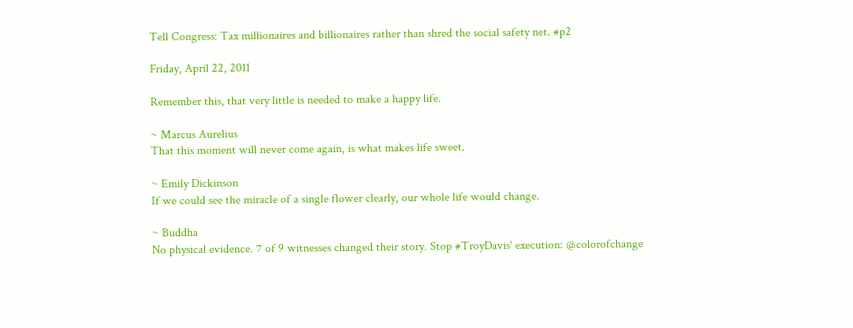Tell Congress: Tax millionaires and billionaires rather than shred the social safety net. #p2

Friday, April 22, 2011

Remember this, that very little is needed to make a happy life.

~ Marcus Aurelius
That this moment will never come again, is what makes life sweet.

~ Emily Dickinson
If we could see the miracle of a single flower clearly, our whole life would change.

~ Buddha
No physical evidence. 7 of 9 witnesses changed their story. Stop #TroyDavis' execution: @colorofchange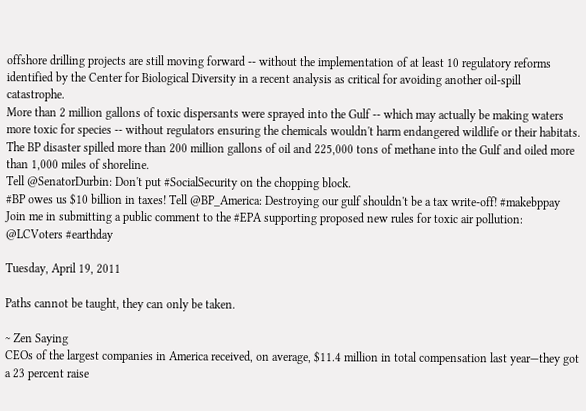offshore drilling projects are still moving forward -- without the implementation of at least 10 regulatory reforms identified by the Center for Biological Diversity in a recent analysis as critical for avoiding another oil-spill catastrophe.
More than 2 million gallons of toxic dispersants were sprayed into the Gulf -- which may actually be making waters more toxic for species -- without regulators ensuring the chemicals wouldn't harm endangered wildlife or their habitats.
The BP disaster spilled more than 200 million gallons of oil and 225,000 tons of methane into the Gulf and oiled more than 1,000 miles of shoreline.
Tell @SenatorDurbin: Don't put #SocialSecurity on the chopping block.
#BP owes us $10 billion in taxes! Tell @BP_America: Destroying our gulf shouldn't be a tax write-off! #makebppay
Join me in submitting a public comment to the #EPA supporting proposed new rules for toxic air pollution: @LCVoters #earthday

Tuesday, April 19, 2011

Paths cannot be taught, they can only be taken.

~ Zen Saying
CEOs of the largest companies in America received, on average, $11.4 million in total compensation last year—they got a 23 percent raise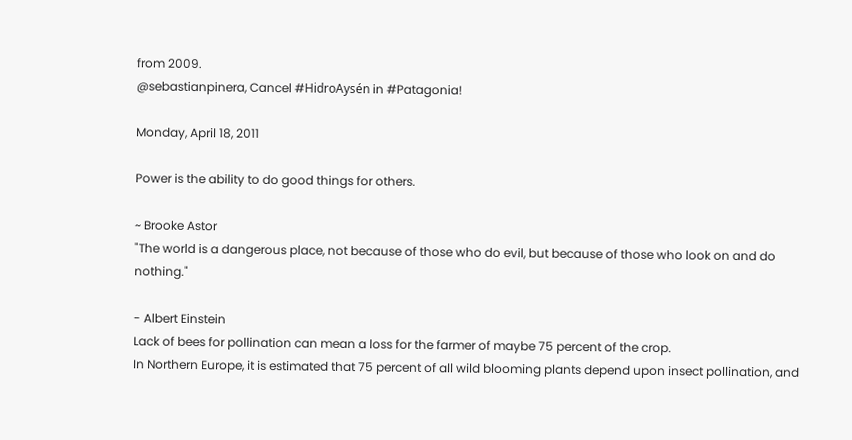from 2009.
@sebastianpinera, Cancel #HidroAysén in #Patagonia!

Monday, April 18, 2011

Power is the ability to do good things for others.

~ Brooke Astor
"The world is a dangerous place, not because of those who do evil, but because of those who look on and do nothing."

- Albert Einstein
Lack of bees for pollination can mean a loss for the farmer of maybe 75 percent of the crop.
In Northern Europe, it is estimated that 75 percent of all wild blooming plants depend upon insect pollination, and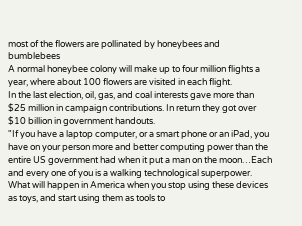most of the flowers are pollinated by honeybees and bumblebees
A normal honeybee colony will make up to four million flights a year, where about 100 flowers are visited in each flight.
In the last election, oil, gas, and coal interests gave more than $25 million in campaign contributions. In return they got over $10 billion in government handouts.
"If you have a laptop computer, or a smart phone or an iPad, you have on your person more and better computing power than the entire US government had when it put a man on the moon…Each and every one of you is a walking technological superpower. What will happen in America when you stop using these devices as toys, and start using them as tools to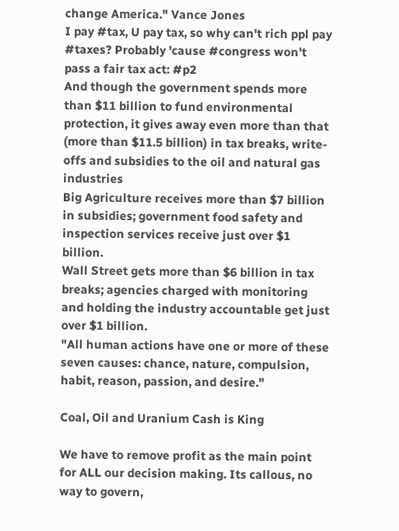change America." Vance Jones
I pay #tax, U pay tax, so why can't rich ppl pay #taxes? Probably 'cause #congress won't pass a fair tax act: #p2
And though the government spends more than $11 billion to fund environmental protection, it gives away even more than that (more than $11.5 billion) in tax breaks, write-offs and subsidies to the oil and natural gas industries
Big Agriculture receives more than $7 billion in subsidies; government food safety and inspection services receive just over $1 billion.
Wall Street gets more than $6 billion in tax breaks; agencies charged with monitoring and holding the industry accountable get just over $1 billion.
"All human actions have one or more of these seven causes: chance, nature, compulsion, habit, reason, passion, and desire."

Coal, Oil and Uranium Cash is King

We have to remove profit as the main point for ALL our decision making. Its callous, no way to govern,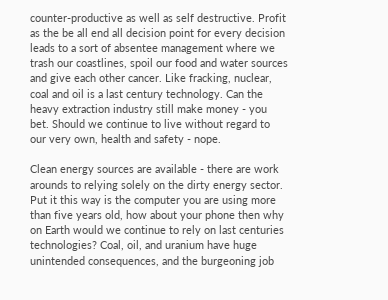counter-productive as well as self destructive. Profit as the be all end all decision point for every decision leads to a sort of absentee management where we trash our coastlines, spoil our food and water sources and give each other cancer. Like fracking, nuclear, coal and oil is a last century technology. Can the heavy extraction industry still make money - you bet. Should we continue to live without regard to our very own, health and safety - nope.

Clean energy sources are available - there are work arounds to relying solely on the dirty energy sector. Put it this way is the computer you are using more than five years old, how about your phone then why on Earth would we continue to rely on last centuries technologies? Coal, oil, and uranium have huge unintended consequences, and the burgeoning job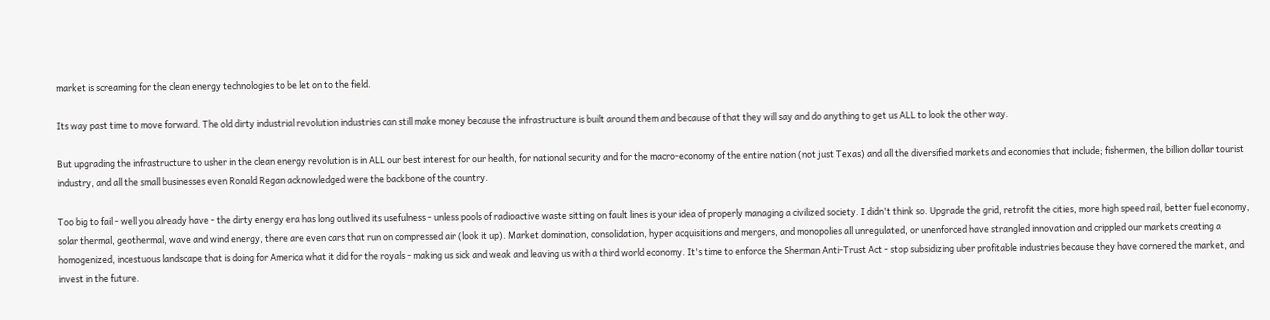market is screaming for the clean energy technologies to be let on to the field.

Its way past time to move forward. The old dirty industrial revolution industries can still make money because the infrastructure is built around them and because of that they will say and do anything to get us ALL to look the other way.

But upgrading the infrastructure to usher in the clean energy revolution is in ALL our best interest for our health, for national security and for the macro-economy of the entire nation (not just Texas) and all the diversified markets and economies that include; fishermen, the billion dollar tourist industry, and all the small businesses even Ronald Regan acknowledged were the backbone of the country.

Too big to fail - well you already have - the dirty energy era has long outlived its usefulness - unless pools of radioactive waste sitting on fault lines is your idea of properly managing a civilized society. I didn't think so. Upgrade the grid, retrofit the cities, more high speed rail, better fuel economy, solar thermal, geothermal, wave and wind energy, there are even cars that run on compressed air (look it up). Market domination, consolidation, hyper acquisitions and mergers, and monopolies all unregulated, or unenforced have strangled innovation and crippled our markets creating a homogenized, incestuous landscape that is doing for America what it did for the royals - making us sick and weak and leaving us with a third world economy. It's time to enforce the Sherman Anti-Trust Act - stop subsidizing uber profitable industries because they have cornered the market, and invest in the future.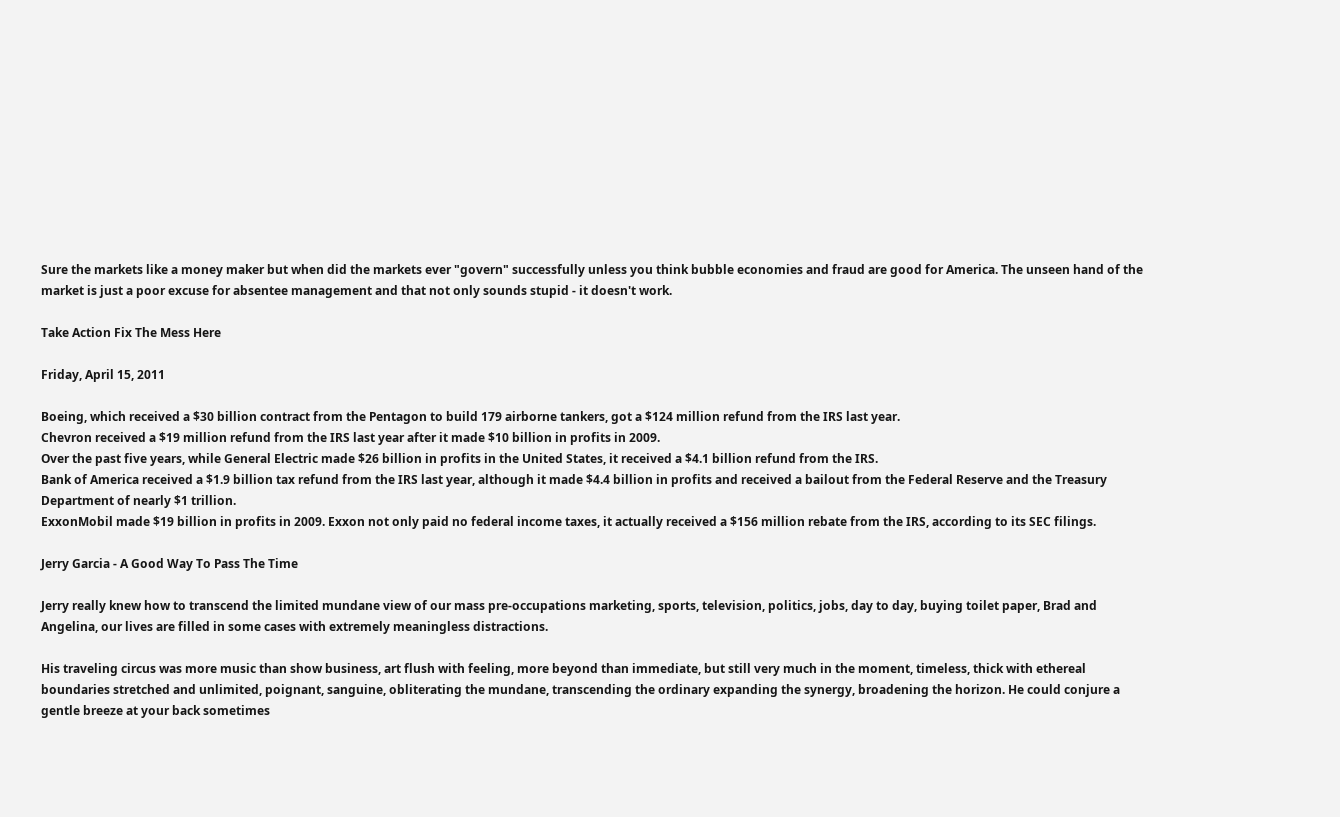Sure the markets like a money maker but when did the markets ever "govern" successfully unless you think bubble economies and fraud are good for America. The unseen hand of the market is just a poor excuse for absentee management and that not only sounds stupid - it doesn't work.

Take Action Fix The Mess Here

Friday, April 15, 2011

Boeing, which received a $30 billion contract from the Pentagon to build 179 airborne tankers, got a $124 million refund from the IRS last year.
Chevron received a $19 million refund from the IRS last year after it made $10 billion in profits in 2009.
Over the past five years, while General Electric made $26 billion in profits in the United States, it received a $4.1 billion refund from the IRS.
Bank of America received a $1.9 billion tax refund from the IRS last year, although it made $4.4 billion in profits and received a bailout from the Federal Reserve and the Treasury Department of nearly $1 trillion.
ExxonMobil made $19 billion in profits in 2009. Exxon not only paid no federal income taxes, it actually received a $156 million rebate from the IRS, according to its SEC filings.

Jerry Garcia - A Good Way To Pass The Time

Jerry really knew how to transcend the limited mundane view of our mass pre-occupations marketing, sports, television, politics, jobs, day to day, buying toilet paper, Brad and Angelina, our lives are filled in some cases with extremely meaningless distractions.

His traveling circus was more music than show business, art flush with feeling, more beyond than immediate, but still very much in the moment, timeless, thick with ethereal boundaries stretched and unlimited, poignant, sanguine, obliterating the mundane, transcending the ordinary expanding the synergy, broadening the horizon. He could conjure a gentle breeze at your back sometimes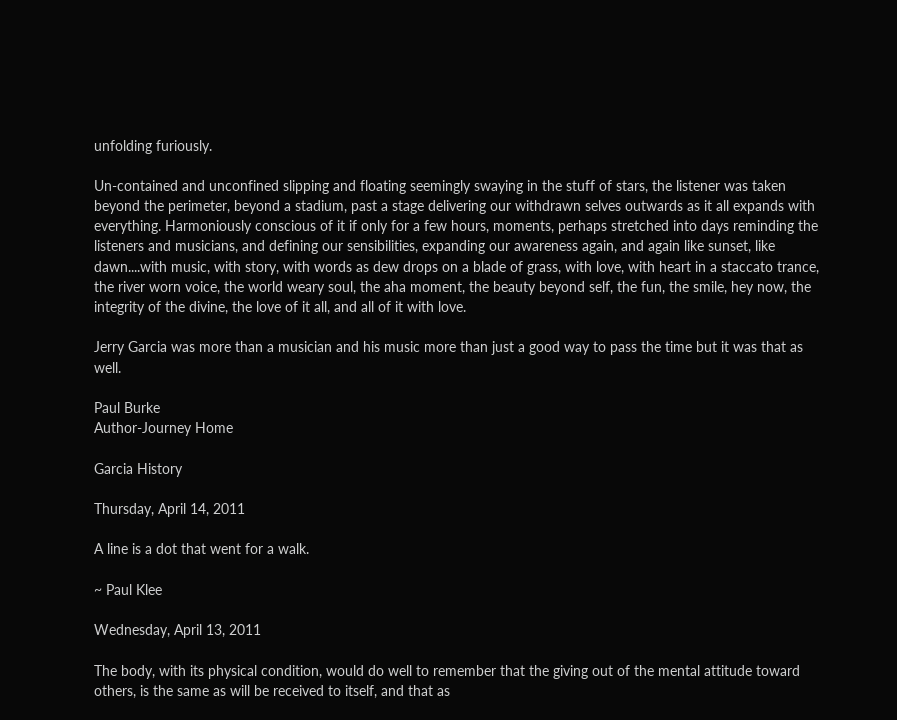unfolding furiously.

Un-contained and unconfined slipping and floating seemingly swaying in the stuff of stars, the listener was taken beyond the perimeter, beyond a stadium, past a stage delivering our withdrawn selves outwards as it all expands with everything. Harmoniously conscious of it if only for a few hours, moments, perhaps stretched into days reminding the listeners and musicians, and defining our sensibilities, expanding our awareness again, and again like sunset, like dawn....with music, with story, with words as dew drops on a blade of grass, with love, with heart in a staccato trance, the river worn voice, the world weary soul, the aha moment, the beauty beyond self, the fun, the smile, hey now, the integrity of the divine, the love of it all, and all of it with love.

Jerry Garcia was more than a musician and his music more than just a good way to pass the time but it was that as well.

Paul Burke
Author-Journey Home

Garcia History

Thursday, April 14, 2011

A line is a dot that went for a walk.

~ Paul Klee

Wednesday, April 13, 2011

The body, with its physical condition, would do well to remember that the giving out of the mental attitude toward others, is the same as will be received to itself, and that as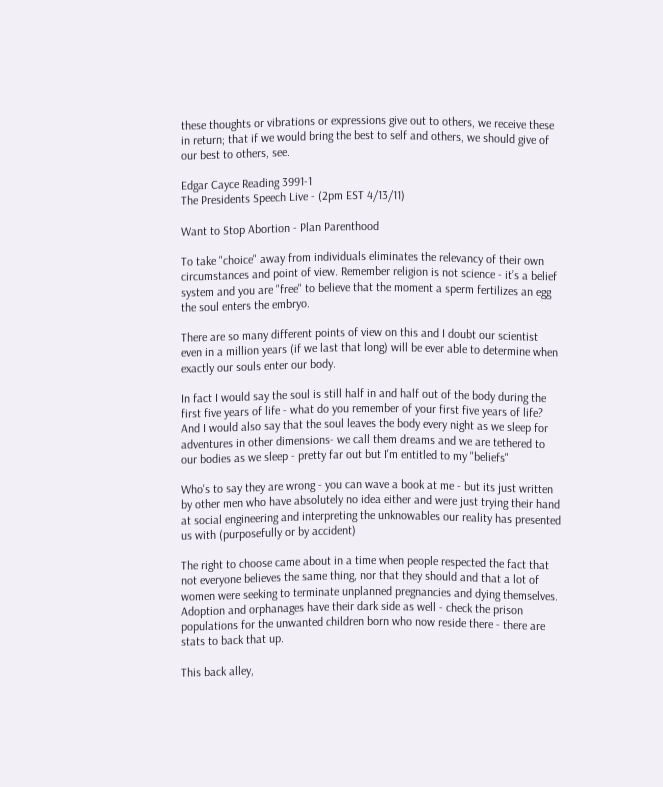these thoughts or vibrations or expressions give out to others, we receive these in return; that if we would bring the best to self and others, we should give of our best to others, see.

Edgar Cayce Reading 3991-1
The Presidents Speech Live - (2pm EST 4/13/11)

Want to Stop Abortion - Plan Parenthood

To take "choice" away from individuals eliminates the relevancy of their own circumstances and point of view. Remember religion is not science - it’s a belief system and you are "free" to believe that the moment a sperm fertilizes an egg the soul enters the embryo.

There are so many different points of view on this and I doubt our scientist even in a million years (if we last that long) will be ever able to determine when exactly our souls enter our body.

In fact I would say the soul is still half in and half out of the body during the first five years of life - what do you remember of your first five years of life? And I would also say that the soul leaves the body every night as we sleep for adventures in other dimensions- we call them dreams and we are tethered to our bodies as we sleep - pretty far out but I'm entitled to my "beliefs"

Who's to say they are wrong - you can wave a book at me - but its just written by other men who have absolutely no idea either and were just trying their hand at social engineering and interpreting the unknowables our reality has presented us with (purposefully or by accident)

The right to choose came about in a time when people respected the fact that not everyone believes the same thing, nor that they should and that a lot of women were seeking to terminate unplanned pregnancies and dying themselves. Adoption and orphanages have their dark side as well - check the prison populations for the unwanted children born who now reside there - there are stats to back that up.

This back alley,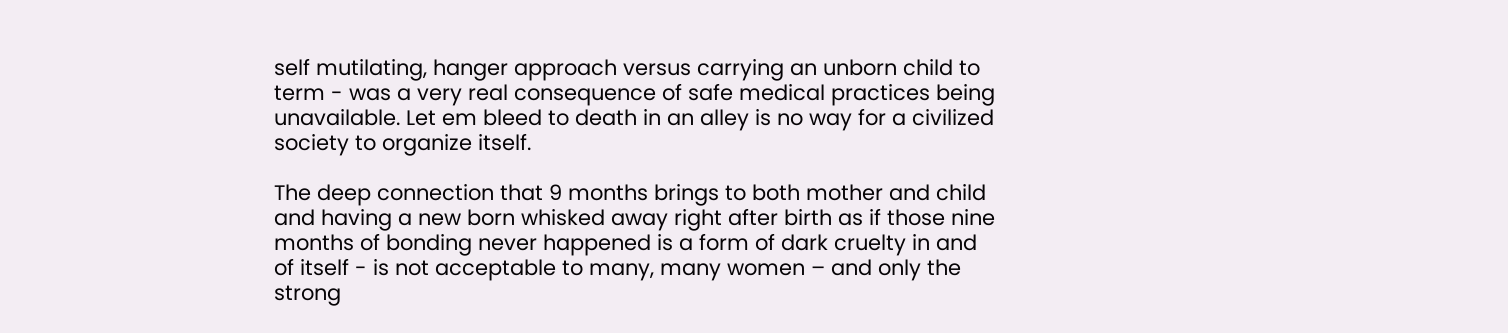self mutilating, hanger approach versus carrying an unborn child to term - was a very real consequence of safe medical practices being unavailable. Let em bleed to death in an alley is no way for a civilized society to organize itself.

The deep connection that 9 months brings to both mother and child and having a new born whisked away right after birth as if those nine months of bonding never happened is a form of dark cruelty in and of itself - is not acceptable to many, many women – and only the strong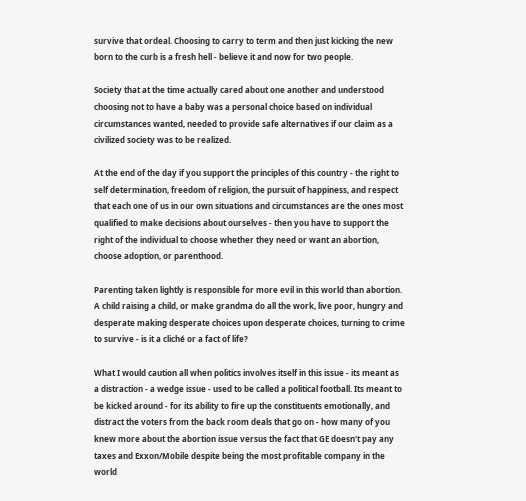survive that ordeal. Choosing to carry to term and then just kicking the new born to the curb is a fresh hell - believe it and now for two people.

Society that at the time actually cared about one another and understood choosing not to have a baby was a personal choice based on individual circumstances wanted, needed to provide safe alternatives if our claim as a civilized society was to be realized.

At the end of the day if you support the principles of this country - the right to self determination, freedom of religion, the pursuit of happiness, and respect that each one of us in our own situations and circumstances are the ones most qualified to make decisions about ourselves - then you have to support the right of the individual to choose whether they need or want an abortion, choose adoption, or parenthood.

Parenting taken lightly is responsible for more evil in this world than abortion. A child raising a child, or make grandma do all the work, live poor, hungry and desperate making desperate choices upon desperate choices, turning to crime to survive - is it a cliché or a fact of life?

What I would caution all when politics involves itself in this issue - its meant as a distraction - a wedge issue - used to be called a political football. Its meant to be kicked around - for its ability to fire up the constituents emotionally, and distract the voters from the back room deals that go on - how many of you knew more about the abortion issue versus the fact that GE doesn't pay any taxes and Exxon/Mobile despite being the most profitable company in the world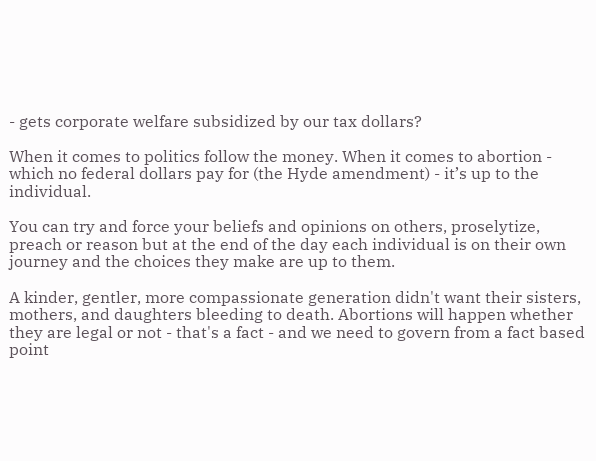- gets corporate welfare subsidized by our tax dollars?

When it comes to politics follow the money. When it comes to abortion - which no federal dollars pay for (the Hyde amendment) - it’s up to the individual.

You can try and force your beliefs and opinions on others, proselytize, preach or reason but at the end of the day each individual is on their own journey and the choices they make are up to them.

A kinder, gentler, more compassionate generation didn't want their sisters, mothers, and daughters bleeding to death. Abortions will happen whether they are legal or not - that's a fact - and we need to govern from a fact based point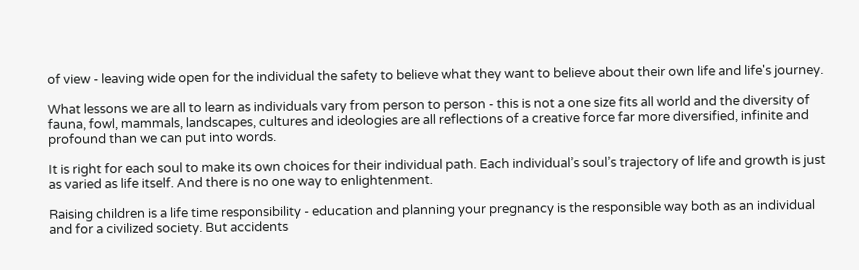of view - leaving wide open for the individual the safety to believe what they want to believe about their own life and life's journey.

What lessons we are all to learn as individuals vary from person to person - this is not a one size fits all world and the diversity of fauna, fowl, mammals, landscapes, cultures and ideologies are all reflections of a creative force far more diversified, infinite and profound than we can put into words.

It is right for each soul to make its own choices for their individual path. Each individual’s soul’s trajectory of life and growth is just as varied as life itself. And there is no one way to enlightenment.

Raising children is a life time responsibility - education and planning your pregnancy is the responsible way both as an individual and for a civilized society. But accidents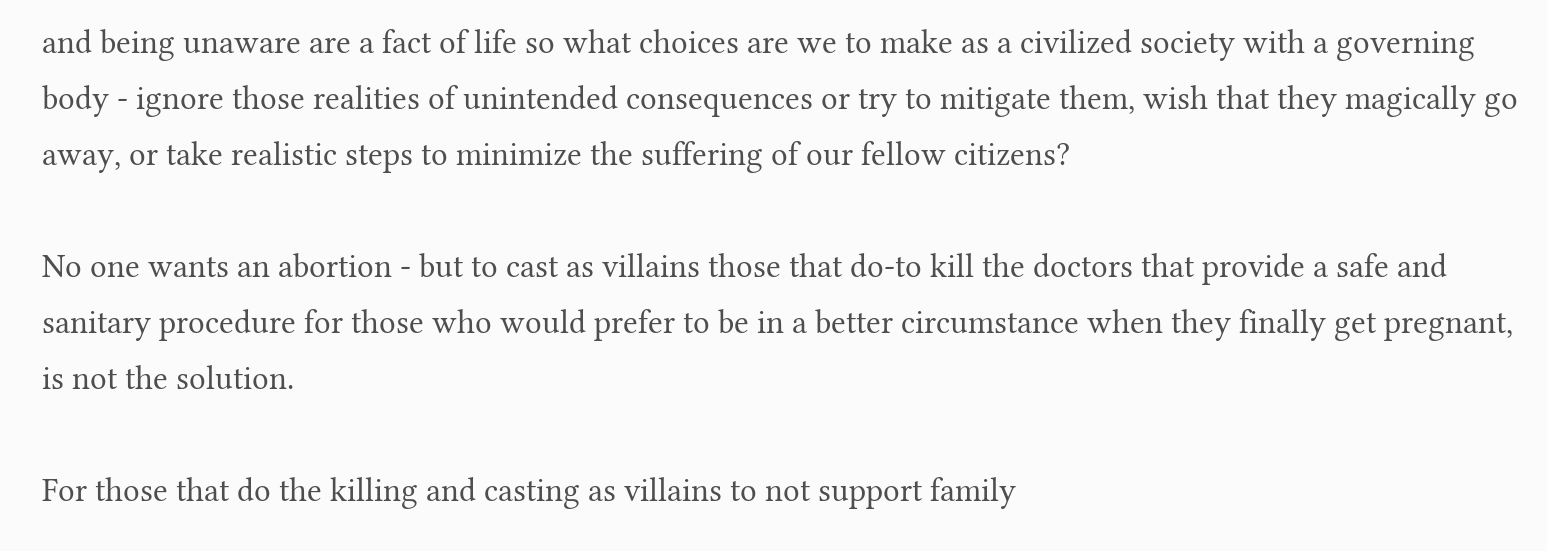and being unaware are a fact of life so what choices are we to make as a civilized society with a governing body - ignore those realities of unintended consequences or try to mitigate them, wish that they magically go away, or take realistic steps to minimize the suffering of our fellow citizens?

No one wants an abortion - but to cast as villains those that do-to kill the doctors that provide a safe and sanitary procedure for those who would prefer to be in a better circumstance when they finally get pregnant, is not the solution.

For those that do the killing and casting as villains to not support family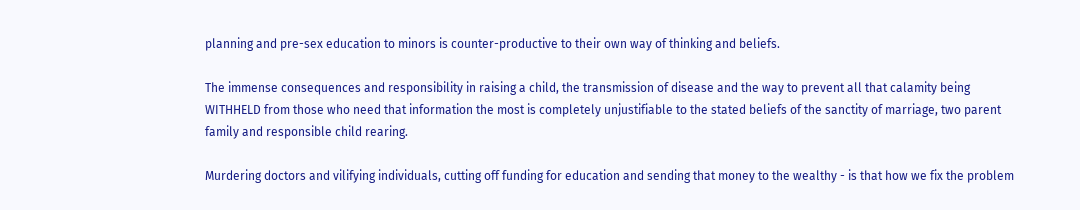planning and pre-sex education to minors is counter-productive to their own way of thinking and beliefs.

The immense consequences and responsibility in raising a child, the transmission of disease and the way to prevent all that calamity being WITHHELD from those who need that information the most is completely unjustifiable to the stated beliefs of the sanctity of marriage, two parent family and responsible child rearing.

Murdering doctors and vilifying individuals, cutting off funding for education and sending that money to the wealthy - is that how we fix the problem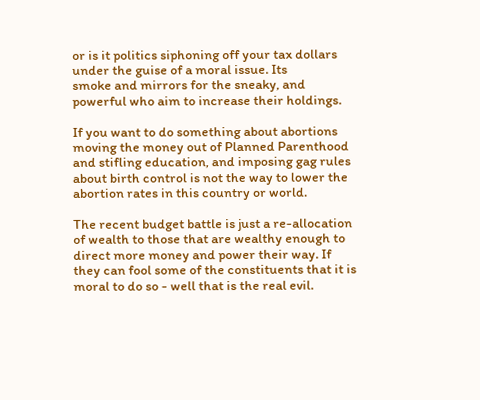or is it politics siphoning off your tax dollars under the guise of a moral issue. Its
smoke and mirrors for the sneaky, and powerful who aim to increase their holdings.

If you want to do something about abortions moving the money out of Planned Parenthood and stifling education, and imposing gag rules about birth control is not the way to lower the abortion rates in this country or world.

The recent budget battle is just a re-allocation of wealth to those that are wealthy enough to direct more money and power their way. If they can fool some of the constituents that it is moral to do so - well that is the real evil.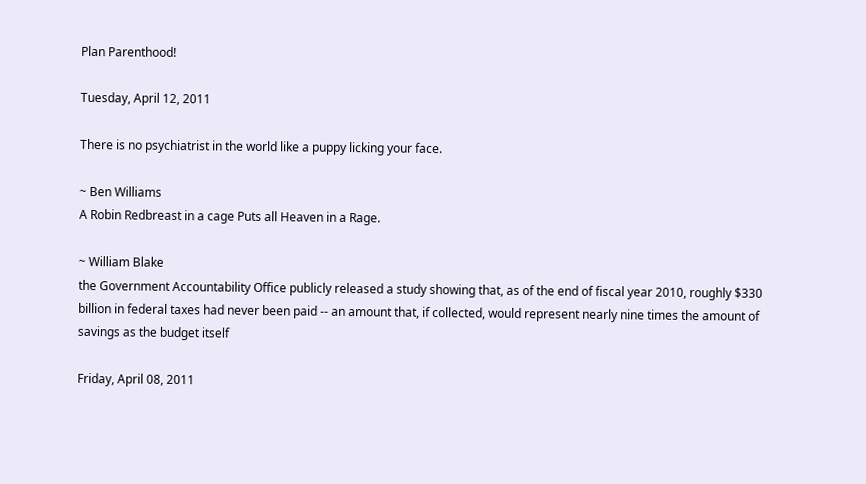Plan Parenthood!

Tuesday, April 12, 2011

There is no psychiatrist in the world like a puppy licking your face.

~ Ben Williams
A Robin Redbreast in a cage Puts all Heaven in a Rage.

~ William Blake
the Government Accountability Office publicly released a study showing that, as of the end of fiscal year 2010, roughly $330 billion in federal taxes had never been paid -- an amount that, if collected, would represent nearly nine times the amount of savings as the budget itself

Friday, April 08, 2011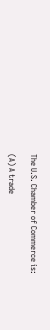The U.S. Chamber of Commerce is:

(A) A trade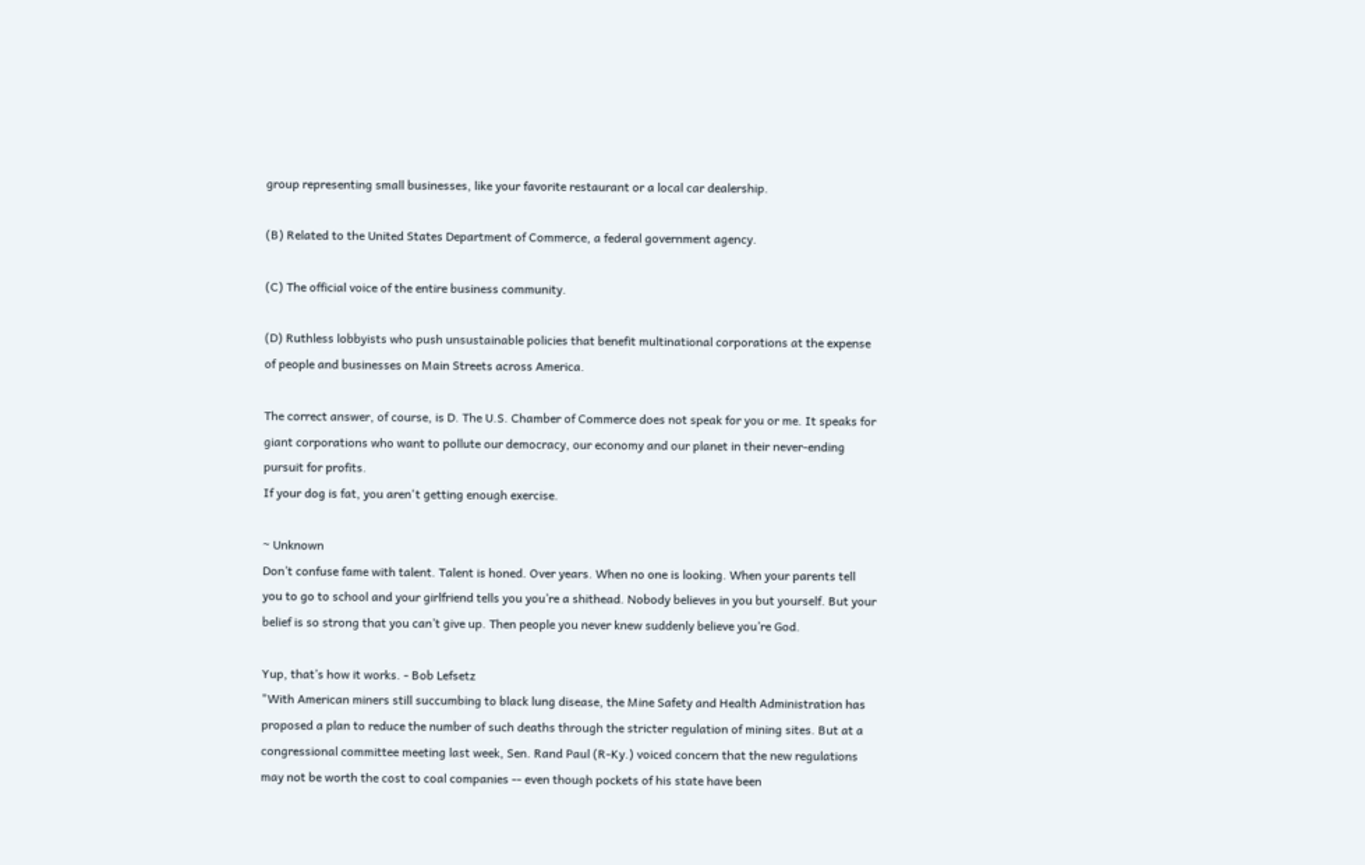group representing small businesses, like your favorite restaurant or a local car dealership.

(B) Related to the United States Department of Commerce, a federal government agency.

(C) The official voice of the entire business community.

(D) Ruthless lobbyists who push unsustainable policies that benefit multinational corporations at the expense of people and businesses on Main Streets across America.

The correct answer, of course, is D. The U.S. Chamber of Commerce does not speak for you or me. It speaks for giant corporations who want to pollute our democracy, our economy and our planet in their never-ending pursuit for profits.
If your dog is fat, you aren't getting enough exercise.

~ Unknown
Don’t confuse fame with talent. Talent is honed. Over years. When no one is looking. When your parents tell you to go to school and your girlfriend tells you you’re a shithead. Nobody believes in you but yourself. But your belief is so strong that you can’t give up. Then people you never knew suddenly believe you’re God.

Yup, that’s how it works. - Bob Lefsetz
"With American miners still succumbing to black lung disease, the Mine Safety and Health Administration has proposed a plan to reduce the number of such deaths through the stricter regulation of mining sites. But at a congressional committee meeting last week, Sen. Rand Paul (R-Ky.) voiced concern that the new regulations may not be worth the cost to coal companies -- even though pockets of his state have been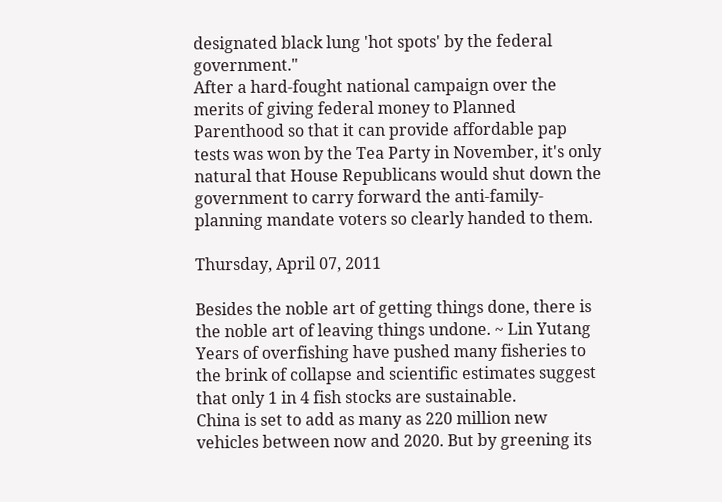designated black lung 'hot spots' by the federal government."
After a hard-fought national campaign over the merits of giving federal money to Planned Parenthood so that it can provide affordable pap tests was won by the Tea Party in November, it's only natural that House Republicans would shut down the government to carry forward the anti-family-planning mandate voters so clearly handed to them.

Thursday, April 07, 2011

Besides the noble art of getting things done, there is the noble art of leaving things undone. ~ Lin Yutang
Years of overfishing have pushed many fisheries to the brink of collapse and scientific estimates suggest that only 1 in 4 fish stocks are sustainable.
China is set to add as many as 220 million new vehicles between now and 2020. But by greening its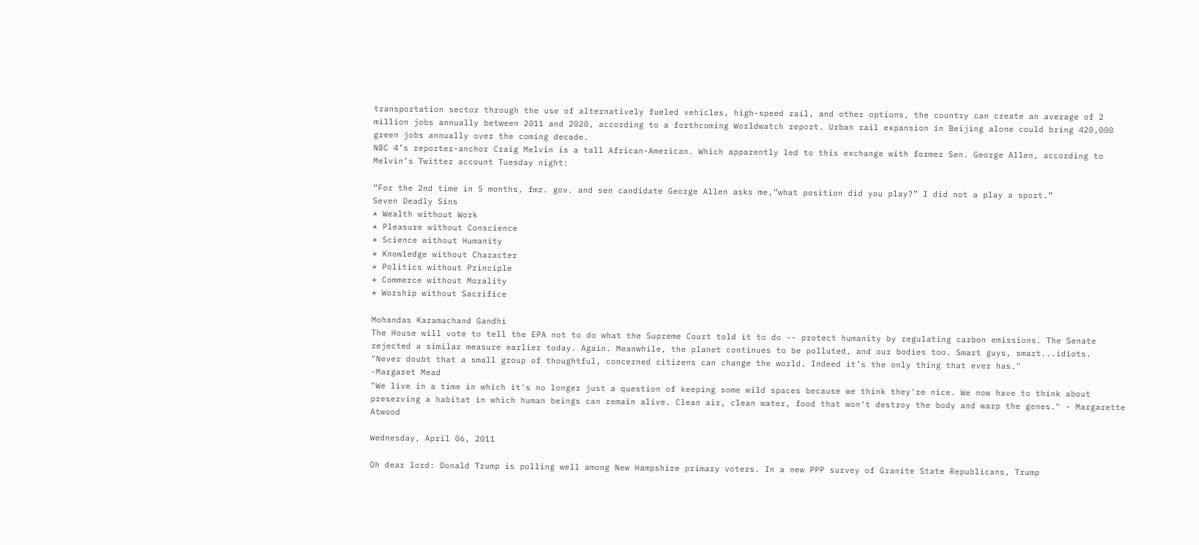transportation sector through the use of alternatively fueled vehicles, high-speed rail, and other options, the country can create an average of 2 million jobs annually between 2011 and 2020, according to a forthcoming Worldwatch report. Urban rail expansion in Beijing alone could bring 420,000 green jobs annually over the coming decade.
NBC 4’s reporter-anchor Craig Melvin is a tall African-American. Which apparently led to this exchange with former Sen. George Allen, according to Melvin’s Twitter account Tuesday night:

“For the 2nd time in 5 months, fmr. gov. and sen candidate George Allen asks me,”what position did you play?” I did not a play a sport.”
Seven Deadly Sins
* Wealth without Work
* Pleasure without Conscience
* Science without Humanity
* Knowledge without Character
* Politics without Principle
* Commerce without Morality
* Worship without Sacrifice

Mohandas Karamachand Gandhi
The House will vote to tell the EPA not to do what the Supreme Court told it to do -- protect humanity by regulating carbon emissions. The Senate rejected a similar measure earlier today. Again. Meanwhile, the planet continues to be polluted, and our bodies too. Smart guys, smart...idiots.
"Never doubt that a small group of thoughtful, concerned citizens can change the world. Indeed it’s the only thing that ever has."
-Margaret Mead
"We live in a time in which it's no longer just a question of keeping some wild spaces because we think they're nice. We now have to think about preserving a habitat in which human beings can remain alive. Clean air, clean water, food that won't destroy the body and warp the genes." - Margarette Atwood

Wednesday, April 06, 2011

Oh dear lord: Donald Trump is polling well among New Hampshire primary voters. In a new PPP survey of Granite State Republicans, Trump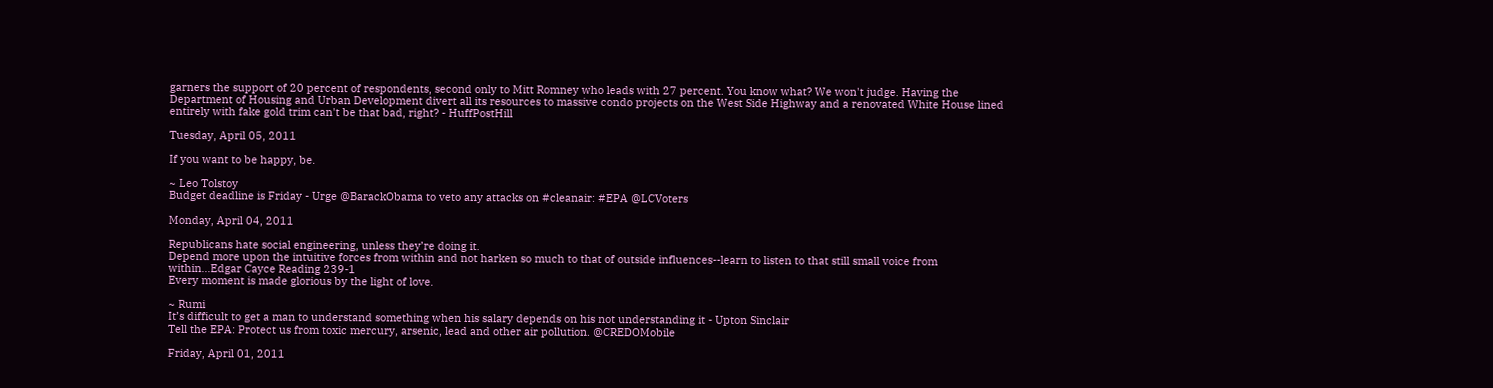garners the support of 20 percent of respondents, second only to Mitt Romney who leads with 27 percent. You know what? We won't judge. Having the Department of Housing and Urban Development divert all its resources to massive condo projects on the West Side Highway and a renovated White House lined entirely with fake gold trim can't be that bad, right? - HuffPostHill

Tuesday, April 05, 2011

If you want to be happy, be.

~ Leo Tolstoy
Budget deadline is Friday - Urge @BarackObama to veto any attacks on #cleanair: #EPA @LCVoters

Monday, April 04, 2011

Republicans hate social engineering, unless they’re doing it.
Depend more upon the intuitive forces from within and not harken so much to that of outside influences--learn to listen to that still small voice from within...Edgar Cayce Reading 239-1
Every moment is made glorious by the light of love.

~ Rumi
It’s difficult to get a man to understand something when his salary depends on his not understanding it - Upton Sinclair
Tell the EPA: Protect us from toxic mercury, arsenic, lead and other air pollution. @CREDOMobile

Friday, April 01, 2011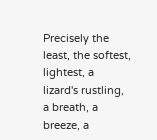Precisely the least, the softest, lightest, a lizard's rustling, a breath, a breeze, a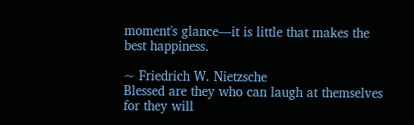moment's glance—it is little that makes the best happiness.

~ Friedrich W. Nietzsche
Blessed are they who can laugh at themselves for they will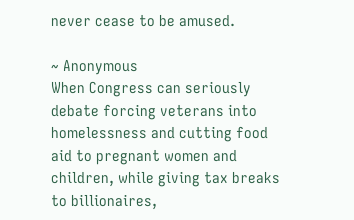never cease to be amused.

~ Anonymous
When Congress can seriously debate forcing veterans into homelessness and cutting food aid to pregnant women and children, while giving tax breaks to billionaires,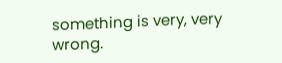something is very, very wrong.